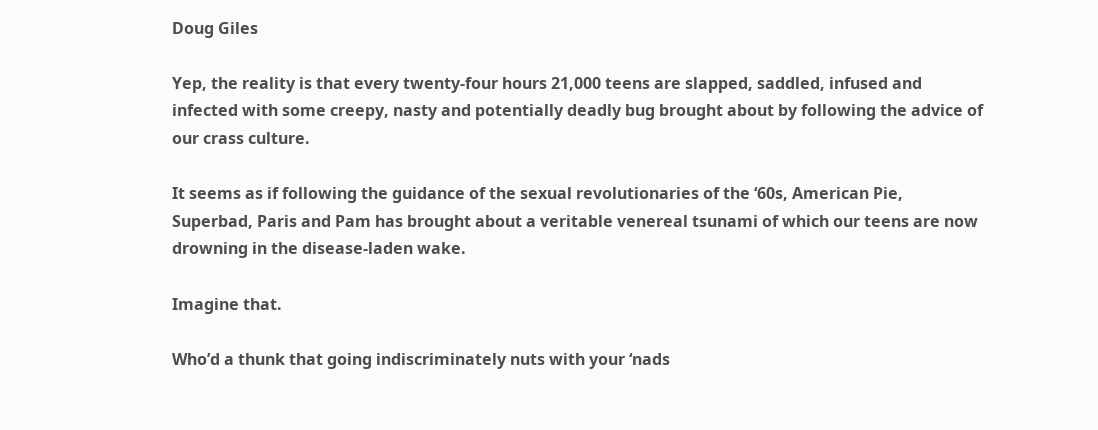Doug Giles

Yep, the reality is that every twenty-four hours 21,000 teens are slapped, saddled, infused and infected with some creepy, nasty and potentially deadly bug brought about by following the advice of our crass culture.

It seems as if following the guidance of the sexual revolutionaries of the ‘60s, American Pie, Superbad, Paris and Pam has brought about a veritable venereal tsunami of which our teens are now drowning in the disease-laden wake.

Imagine that.

Who’d a thunk that going indiscriminately nuts with your ‘nads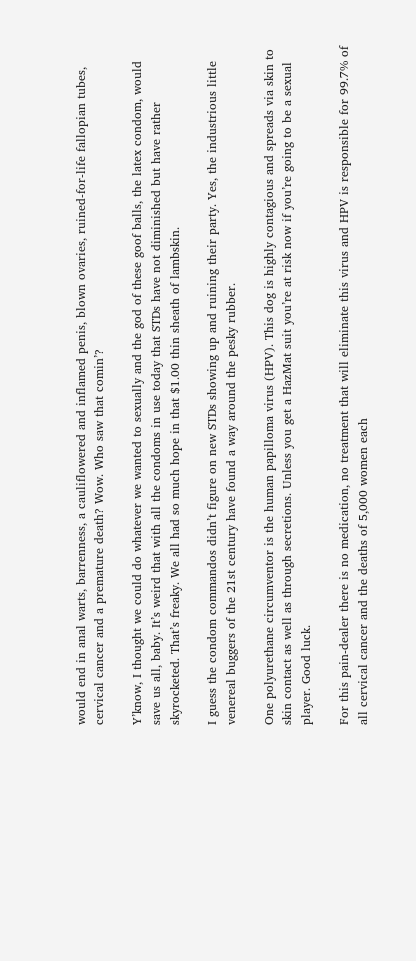would end in anal warts, barrenness, a cauliflowered and inflamed penis, blown ovaries, ruined-for-life fallopian tubes, cervical cancer and a premature death? Wow. Who saw that comin’?

Y’know, I thought we could do whatever we wanted to sexually and the god of these goof balls, the latex condom, would save us all, baby. It’s weird that with all the condoms in use today that STDs have not diminished but have rather skyrocketed. That’s freaky. We all had so much hope in that $1.00 thin sheath of lambskin.

I guess the condom commandos didn’t figure on new STDs showing up and ruining their party. Yes, the industrious little venereal buggers of the 21st century have found a way around the pesky rubber.

One polyurethane circumventor is the human papilloma virus (HPV). This dog is highly contagious and spreads via skin to skin contact as well as through secretions. Unless you get a HazMat suit you’re at risk now if you’re going to be a sexual player. Good luck.

For this pain-dealer there is no medication, no treatment that will eliminate this virus and HPV is responsible for 99.7% of all cervical cancer and the deaths of 5,000 women each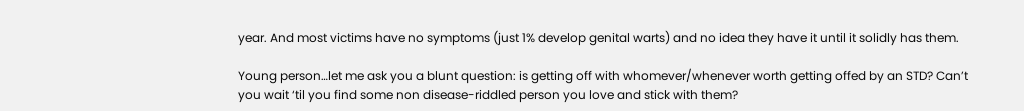year. And most victims have no symptoms (just 1% develop genital warts) and no idea they have it until it solidly has them.

Young person…let me ask you a blunt question: is getting off with whomever/whenever worth getting offed by an STD? Can’t you wait ‘til you find some non disease-riddled person you love and stick with them?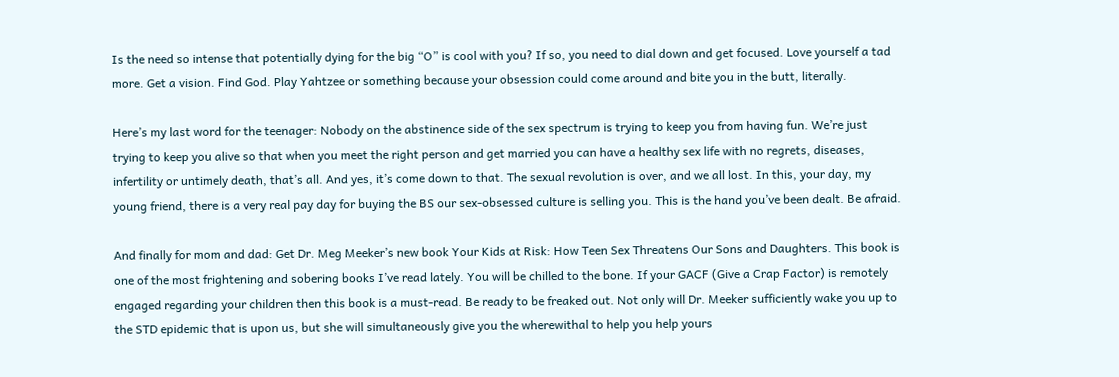Is the need so intense that potentially dying for the big “O” is cool with you? If so, you need to dial down and get focused. Love yourself a tad more. Get a vision. Find God. Play Yahtzee or something because your obsession could come around and bite you in the butt, literally.

Here’s my last word for the teenager: Nobody on the abstinence side of the sex spectrum is trying to keep you from having fun. We’re just trying to keep you alive so that when you meet the right person and get married you can have a healthy sex life with no regrets, diseases, infertility or untimely death, that’s all. And yes, it’s come down to that. The sexual revolution is over, and we all lost. In this, your day, my young friend, there is a very real pay day for buying the BS our sex-obsessed culture is selling you. This is the hand you’ve been dealt. Be afraid.

And finally for mom and dad: Get Dr. Meg Meeker’s new book Your Kids at Risk: How Teen Sex Threatens Our Sons and Daughters. This book is one of the most frightening and sobering books I’ve read lately. You will be chilled to the bone. If your GACF (Give a Crap Factor) is remotely engaged regarding your children then this book is a must-read. Be ready to be freaked out. Not only will Dr. Meeker sufficiently wake you up to the STD epidemic that is upon us, but she will simultaneously give you the wherewithal to help you help yours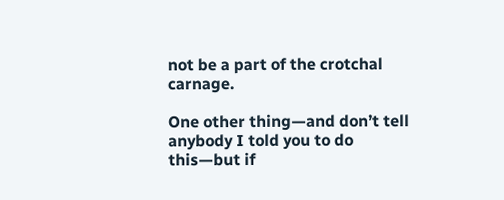not be a part of the crotchal carnage.

One other thing—and don’t tell anybody I told you to do this—but if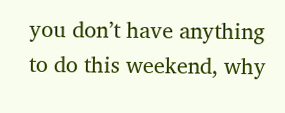you don’t have anything to do this weekend, why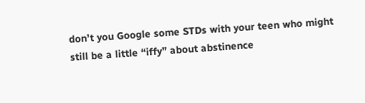don’t you Google some STDs with your teen who might still be a little “iffy” about abstinence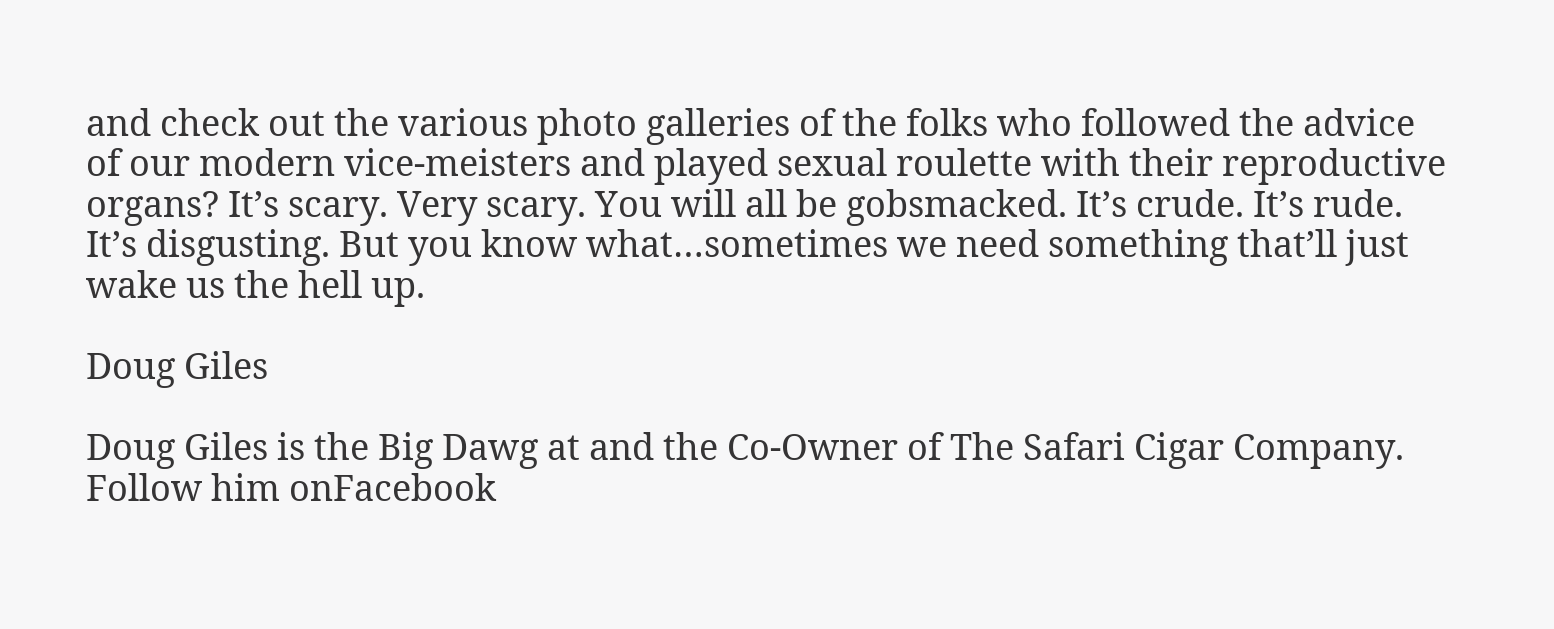and check out the various photo galleries of the folks who followed the advice of our modern vice-meisters and played sexual roulette with their reproductive organs? It’s scary. Very scary. You will all be gobsmacked. It’s crude. It’s rude. It’s disgusting. But you know what…sometimes we need something that’ll just wake us the hell up.

Doug Giles

Doug Giles is the Big Dawg at and the Co-Owner of The Safari Cigar Company. Follow him onFacebook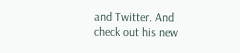and Twitter. And check out his new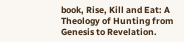book, Rise, Kill and Eat: A Theology of Hunting from Genesis to Revelation.